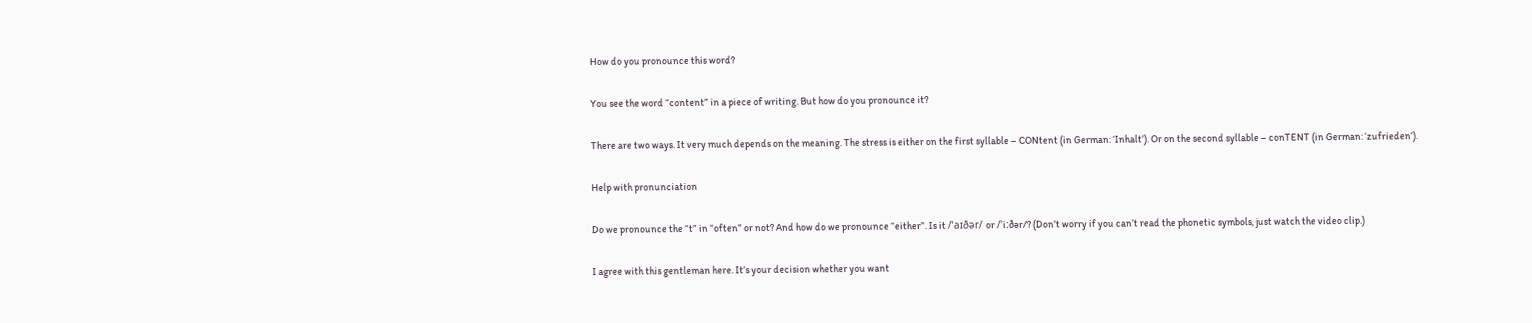How do you pronounce this word?

You see the word “content” in a piece of writing. But how do you pronounce it?

There are two ways. It very much depends on the meaning. The stress is either on the first syllable – CONtent (in German: ‘Inhalt’). Or on the second syllable – conTENT (in German: ‘zufrieden’).

Help with pronunciation

Do we pronounce the “t” in “often” or not? And how do we pronounce “either”. Is it /ˈaɪðər/ or /ˈiːðər/? (Don’t worry if you can’t read the phonetic symbols, just watch the video clip.)

I agree with this gentleman here. It’s your decision whether you want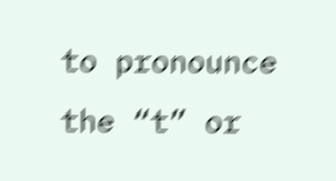to pronounce the “t” or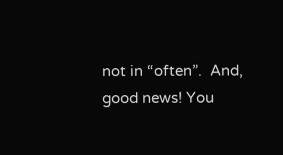not in “often”.  And, good news! You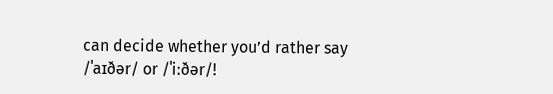can decide whether you’d rather say /ˈaɪðər/ or /ˈiːðər/!